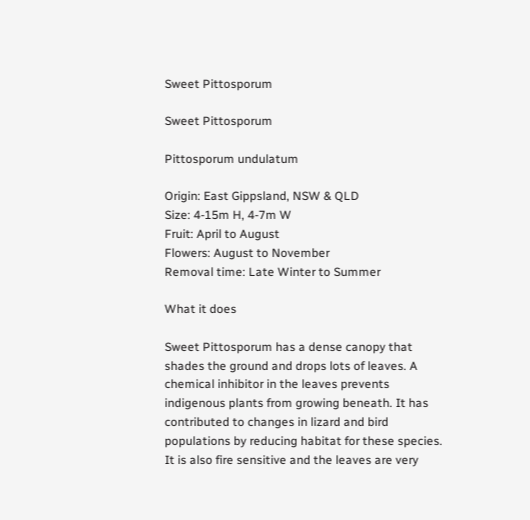Sweet Pittosporum

Sweet Pittosporum

Pittosporum undulatum

Origin: East Gippsland, NSW & QLD
Size: 4-15m H, 4-7m W
Fruit: April to August
Flowers: August to November
Removal time: Late Winter to Summer

What it does

Sweet Pittosporum has a dense canopy that shades the ground and drops lots of leaves. A chemical inhibitor in the leaves prevents indigenous plants from growing beneath. It has contributed to changes in lizard and bird populations by reducing habitat for these species. It is also fire sensitive and the leaves are very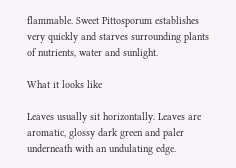flammable. Sweet Pittosporum establishes very quickly and starves surrounding plants of nutrients, water and sunlight.

What it looks like

Leaves usually sit horizontally. Leaves are aromatic, glossy dark green and paler underneath with an undulating edge.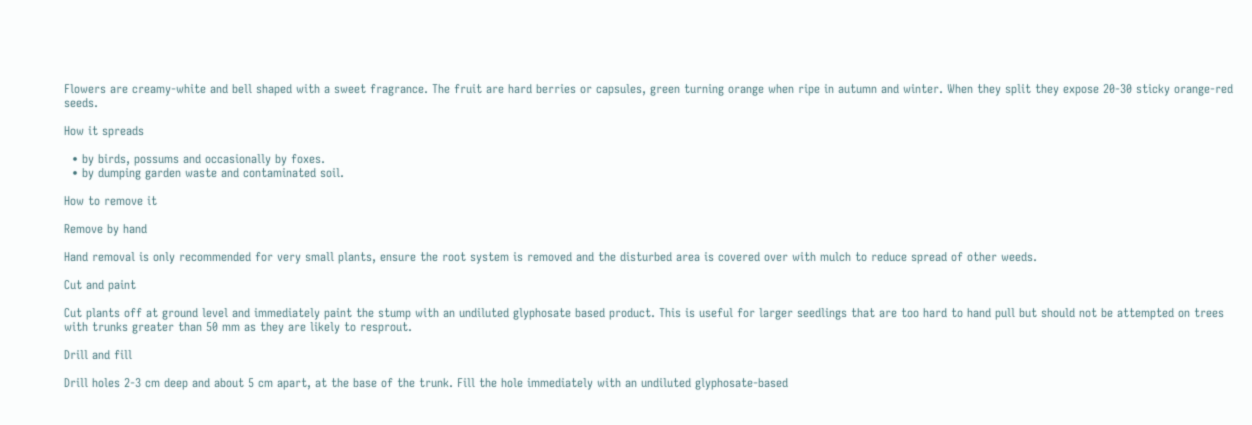Flowers are creamy-white and bell shaped with a sweet fragrance. The fruit are hard berries or capsules, green turning orange when ripe in autumn and winter. When they split they expose 20-30 sticky orange-red seeds.

How it spreads

  • by birds, possums and occasionally by foxes.
  • by dumping garden waste and contaminated soil.

How to remove it

Remove by hand

Hand removal is only recommended for very small plants, ensure the root system is removed and the disturbed area is covered over with mulch to reduce spread of other weeds.

Cut and paint

Cut plants off at ground level and immediately paint the stump with an undiluted glyphosate based product. This is useful for larger seedlings that are too hard to hand pull but should not be attempted on trees with trunks greater than 50 mm as they are likely to resprout.

Drill and fill

Drill holes 2-3 cm deep and about 5 cm apart, at the base of the trunk. Fill the hole immediately with an undiluted glyphosate-based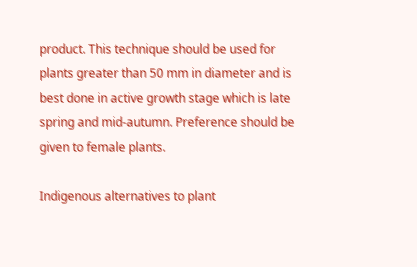product. This technique should be used for plants greater than 50 mm in diameter and is best done in active growth stage which is late spring and mid-autumn. Preference should be given to female plants.

Indigenous alternatives to plant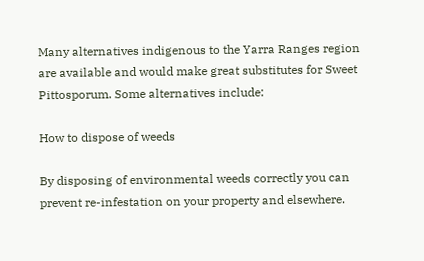Many alternatives indigenous to the Yarra Ranges region are available and would make great substitutes for Sweet Pittosporum. Some alternatives include:

How to dispose of weeds

By disposing of environmental weeds correctly you can prevent re-infestation on your property and elsewhere.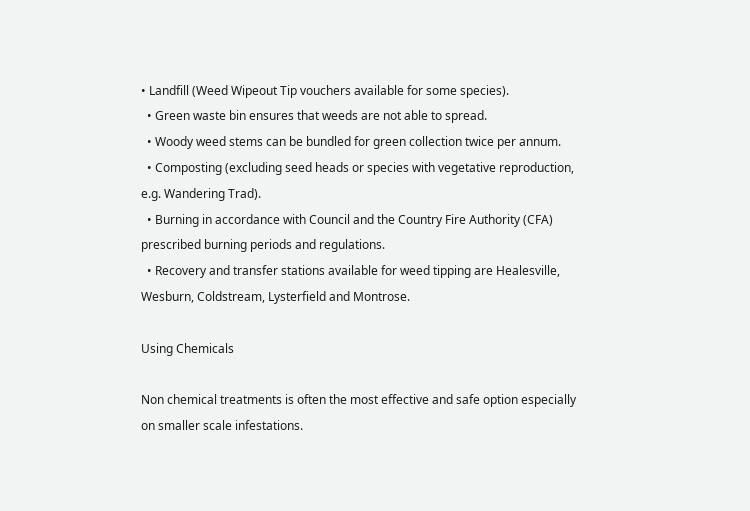• Landfill (Weed Wipeout Tip vouchers available for some species).
  • Green waste bin ensures that weeds are not able to spread.
  • Woody weed stems can be bundled for green collection twice per annum.
  • Composting (excluding seed heads or species with vegetative reproduction, e.g. Wandering Trad).
  • Burning in accordance with Council and the Country Fire Authority (CFA) prescribed burning periods and regulations.
  • Recovery and transfer stations available for weed tipping are Healesville, Wesburn, Coldstream, Lysterfield and Montrose.

Using Chemicals

Non chemical treatments is often the most effective and safe option especially on smaller scale infestations.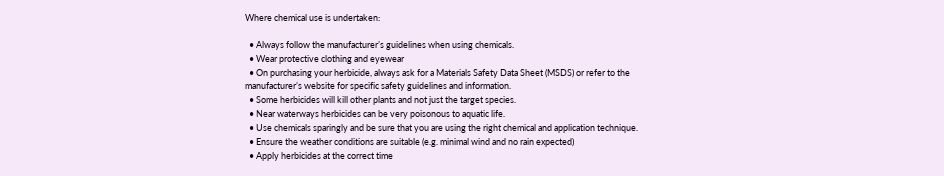Where chemical use is undertaken:

  • Always follow the manufacturer’s guidelines when using chemicals.
  • Wear protective clothing and eyewear
  • On purchasing your herbicide, always ask for a Materials Safety Data Sheet (MSDS) or refer to the manufacturer’s website for specific safety guidelines and information.
  • Some herbicides will kill other plants and not just the target species.
  • Near waterways herbicides can be very poisonous to aquatic life.
  • Use chemicals sparingly and be sure that you are using the right chemical and application technique.
  • Ensure the weather conditions are suitable (e.g. minimal wind and no rain expected)
  • Apply herbicides at the correct time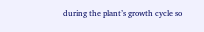during the plant’s growth cycle so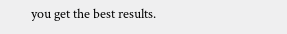you get the best results.